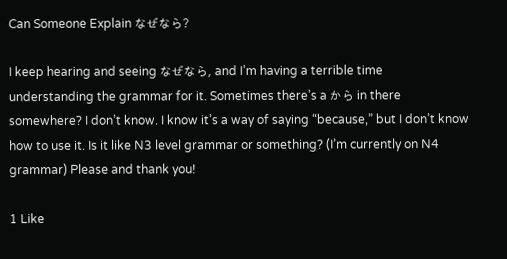Can Someone Explain なぜなら?

I keep hearing and seeing なぜなら, and I’m having a terrible time understanding the grammar for it. Sometimes there’s a から in there somewhere? I don’t know. I know it’s a way of saying “because,” but I don’t know how to use it. Is it like N3 level grammar or something? (I’m currently on N4 grammar) Please and thank you!

1 Like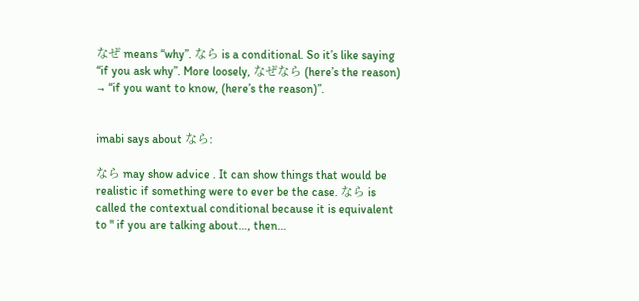なぜ means “why”. なら is a conditional. So it’s like saying “if you ask why”. More loosely, なぜなら (here’s the reason) → “if you want to know, (here’s the reason)”.


imabi says about なら:

なら may show advice . It can show things that would be realistic if something were to ever be the case. なら is called the contextual conditional because it is equivalent to " if you are talking about…, then…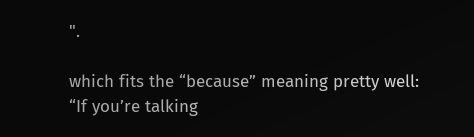".

which fits the “because” meaning pretty well: “If you’re talking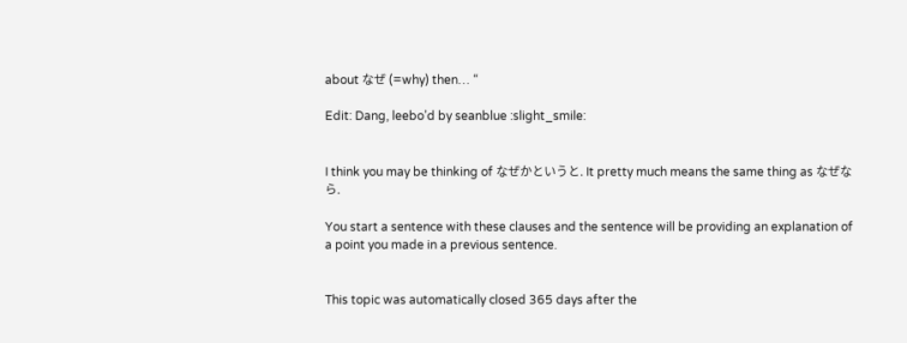about なぜ (=why) then… “

Edit: Dang, leebo’d by seanblue :slight_smile:


I think you may be thinking of なぜかというと. It pretty much means the same thing as なぜなら.

You start a sentence with these clauses and the sentence will be providing an explanation of a point you made in a previous sentence.


This topic was automatically closed 365 days after the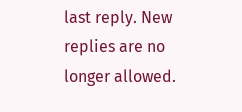last reply. New replies are no longer allowed.